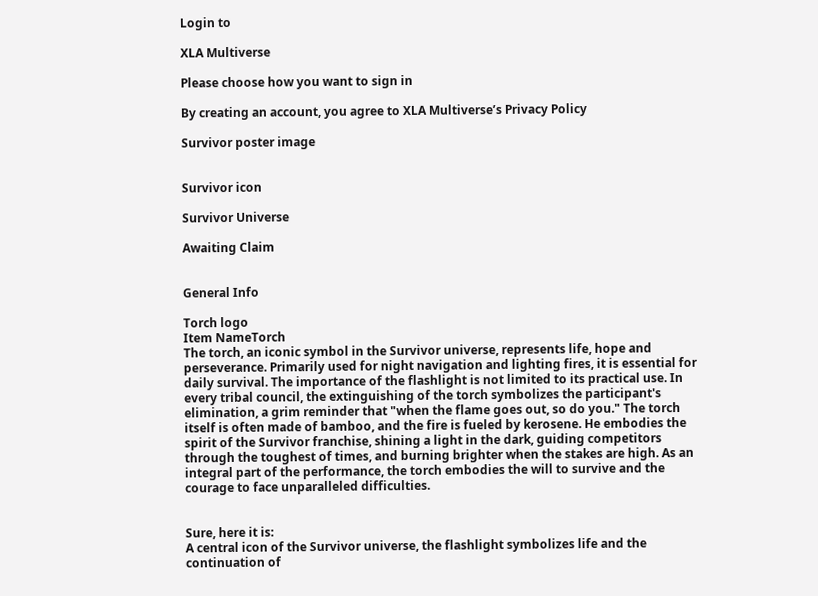Login to

XLA Multiverse

Please choose how you want to sign in

By creating an account, you agree to XLA Multiverse’s Privacy Policy

Survivor poster image


Survivor icon

Survivor Universe

Awaiting Claim


General Info

Torch logo
Item NameTorch
The torch, an iconic symbol in the Survivor universe, represents life, hope and perseverance. Primarily used for night navigation and lighting fires, it is essential for daily survival. The importance of the flashlight is not limited to its practical use. In every tribal council, the extinguishing of the torch symbolizes the participant's elimination, a grim reminder that "when the flame goes out, so do you." The torch itself is often made of bamboo, and the fire is fueled by kerosene. He embodies the spirit of the Survivor franchise, shining a light in the dark, guiding competitors through the toughest of times, and burning brighter when the stakes are high. As an integral part of the performance, the torch embodies the will to survive and the courage to face unparalleled difficulties.


Sure, here it is:
A central icon of the Survivor universe, the flashlight symbolizes life and the continuation of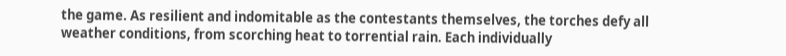the game. As resilient and indomitable as the contestants themselves, the torches defy all weather conditions, from scorching heat to torrential rain. Each individually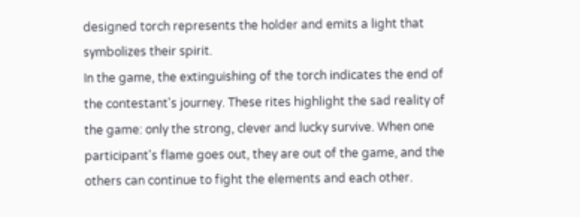designed torch represents the holder and emits a light that symbolizes their spirit.
In the game, the extinguishing of the torch indicates the end of the contestant's journey. These rites highlight the sad reality of the game: only the strong, clever and lucky survive. When one participant's flame goes out, they are out of the game, and the others can continue to fight the elements and each other.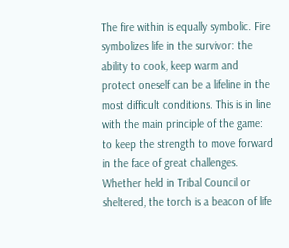The fire within is equally symbolic. Fire symbolizes life in the survivor: the ability to cook, keep warm and protect oneself can be a lifeline in the most difficult conditions. This is in line with the main principle of the game: to keep the strength to move forward in the face of great challenges.
Whether held in Tribal Council or sheltered, the torch is a beacon of life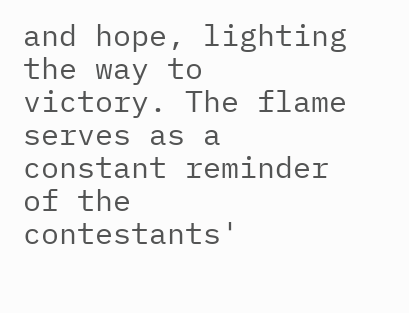and hope, lighting the way to victory. The flame serves as a constant reminder of the contestants'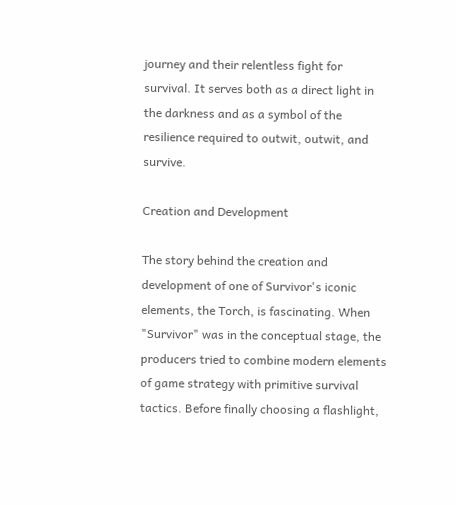journey and their relentless fight for survival. It serves both as a direct light in the darkness and as a symbol of the resilience required to outwit, outwit, and survive.

Creation and Development

The story behind the creation and development of one of Survivor's iconic elements, the Torch, is fascinating. When "Survivor" was in the conceptual stage, the producers tried to combine modern elements of game strategy with primitive survival tactics. Before finally choosing a flashlight,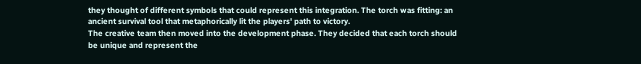they thought of different symbols that could represent this integration. The torch was fitting: an ancient survival tool that metaphorically lit the players' path to victory.
The creative team then moved into the development phase. They decided that each torch should be unique and represent the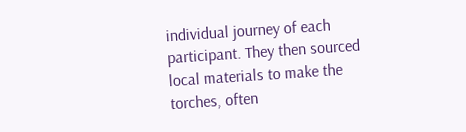individual journey of each participant. They then sourced local materials to make the torches, often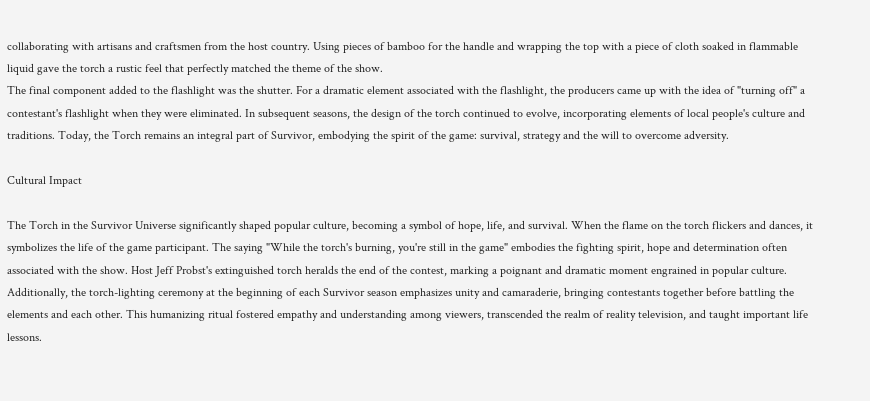collaborating with artisans and craftsmen from the host country. Using pieces of bamboo for the handle and wrapping the top with a piece of cloth soaked in flammable liquid gave the torch a rustic feel that perfectly matched the theme of the show.
The final component added to the flashlight was the shutter. For a dramatic element associated with the flashlight, the producers came up with the idea of "turning off" a contestant's flashlight when they were eliminated. In subsequent seasons, the design of the torch continued to evolve, incorporating elements of local people's culture and traditions. Today, the Torch remains an integral part of Survivor, embodying the spirit of the game: survival, strategy and the will to overcome adversity.

Cultural Impact

The Torch in the Survivor Universe significantly shaped popular culture, becoming a symbol of hope, life, and survival. When the flame on the torch flickers and dances, it symbolizes the life of the game participant. The saying "While the torch's burning, you're still in the game" embodies the fighting spirit, hope and determination often associated with the show. Host Jeff Probst's extinguished torch heralds the end of the contest, marking a poignant and dramatic moment engrained in popular culture.
Additionally, the torch-lighting ceremony at the beginning of each Survivor season emphasizes unity and camaraderie, bringing contestants together before battling the elements and each other. This humanizing ritual fostered empathy and understanding among viewers, transcended the realm of reality television, and taught important life lessons.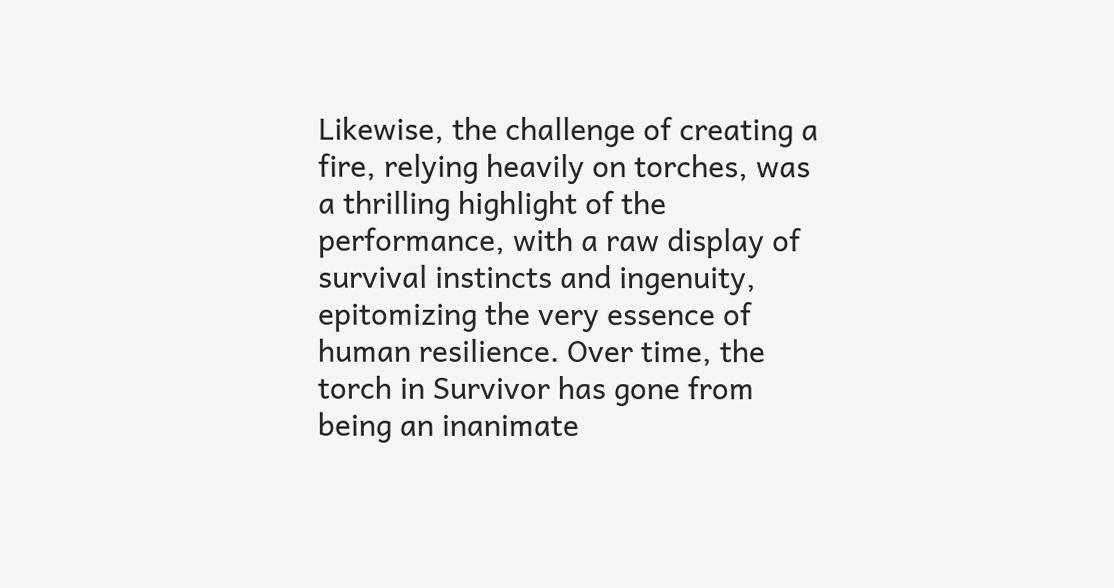Likewise, the challenge of creating a fire, relying heavily on torches, was a thrilling highlight of the performance, with a raw display of survival instincts and ingenuity, epitomizing the very essence of human resilience. Over time, the torch in Survivor has gone from being an inanimate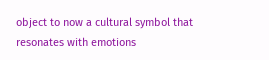object to now a cultural symbol that resonates with emotions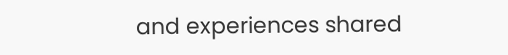and experiences shared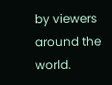by viewers around the world.